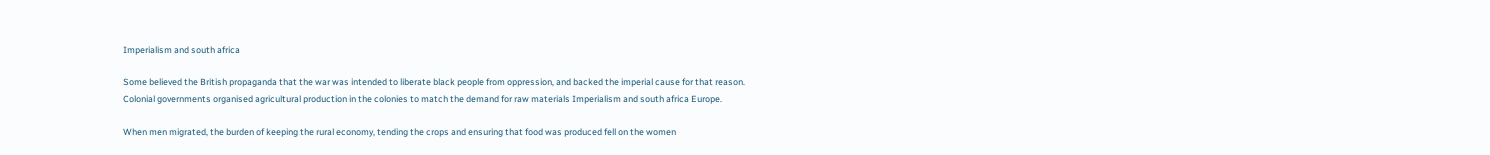Imperialism and south africa

Some believed the British propaganda that the war was intended to liberate black people from oppression, and backed the imperial cause for that reason. Colonial governments organised agricultural production in the colonies to match the demand for raw materials Imperialism and south africa Europe.

When men migrated, the burden of keeping the rural economy, tending the crops and ensuring that food was produced fell on the women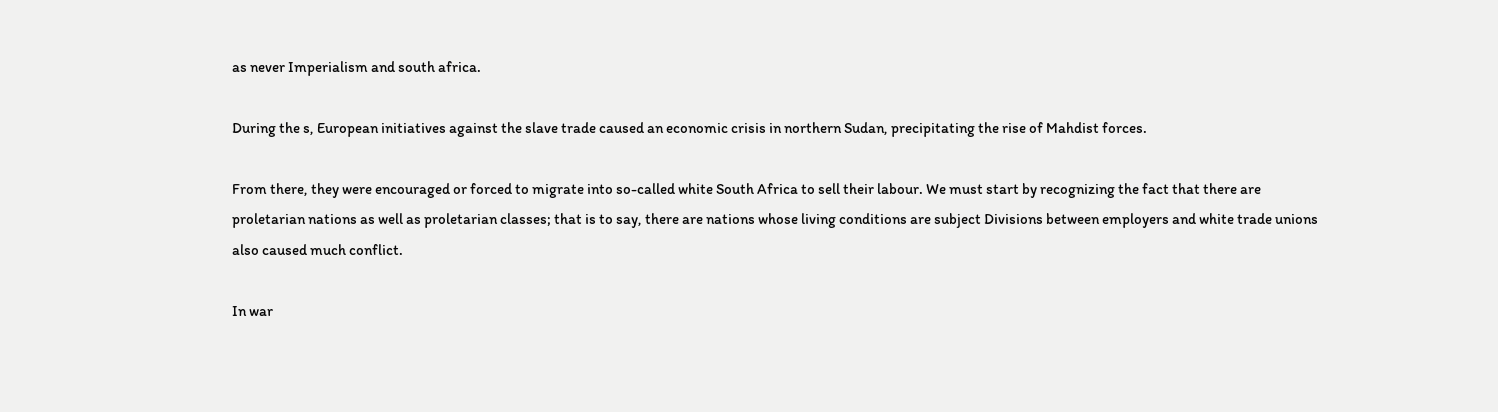as never Imperialism and south africa.

During the s, European initiatives against the slave trade caused an economic crisis in northern Sudan, precipitating the rise of Mahdist forces.

From there, they were encouraged or forced to migrate into so-called white South Africa to sell their labour. We must start by recognizing the fact that there are proletarian nations as well as proletarian classes; that is to say, there are nations whose living conditions are subject Divisions between employers and white trade unions also caused much conflict.

In war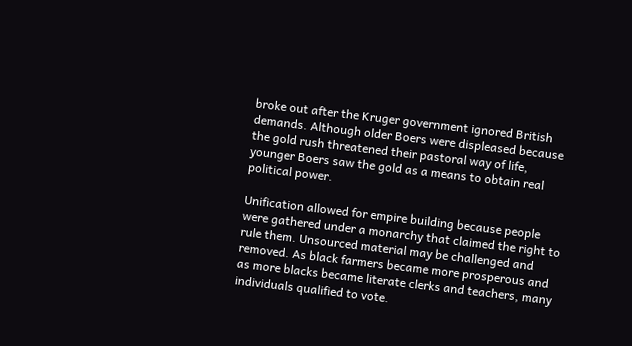broke out after the Kruger government ignored British demands. Although older Boers were displeased because the gold rush threatened their pastoral way of life, younger Boers saw the gold as a means to obtain real political power.

Unification allowed for empire building because people were gathered under a monarchy that claimed the right to rule them. Unsourced material may be challenged and removed. As black farmers became more prosperous and as more blacks became literate clerks and teachers, many individuals qualified to vote.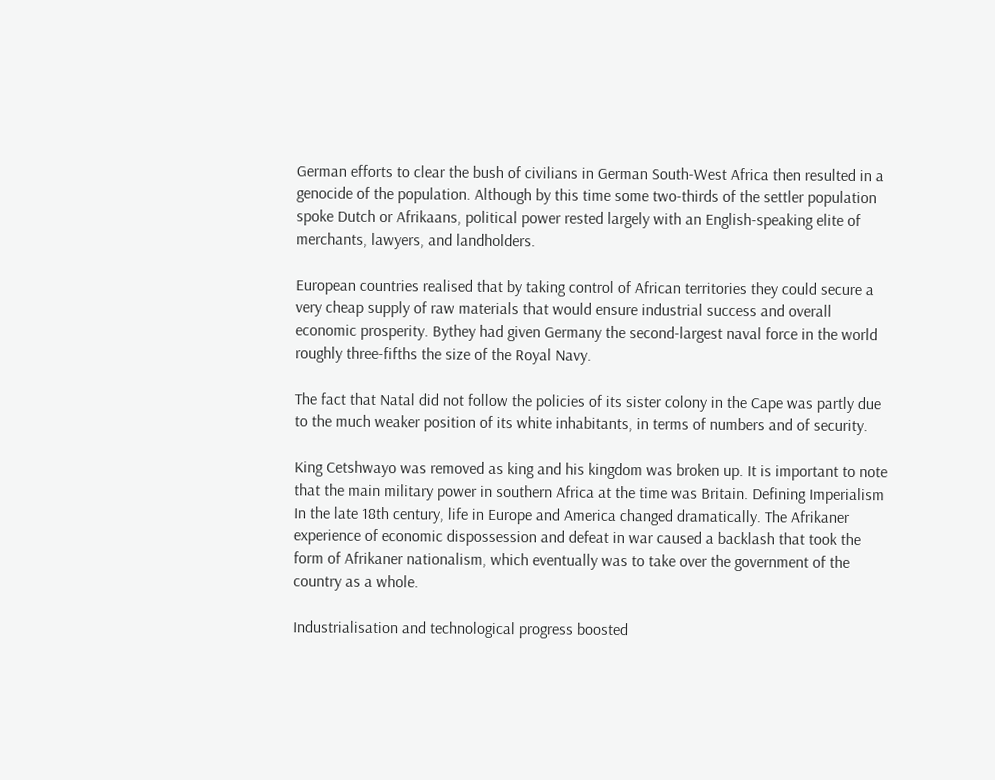German efforts to clear the bush of civilians in German South-West Africa then resulted in a genocide of the population. Although by this time some two-thirds of the settler population spoke Dutch or Afrikaans, political power rested largely with an English-speaking elite of merchants, lawyers, and landholders.

European countries realised that by taking control of African territories they could secure a very cheap supply of raw materials that would ensure industrial success and overall economic prosperity. Bythey had given Germany the second-largest naval force in the world roughly three-fifths the size of the Royal Navy.

The fact that Natal did not follow the policies of its sister colony in the Cape was partly due to the much weaker position of its white inhabitants, in terms of numbers and of security.

King Cetshwayo was removed as king and his kingdom was broken up. It is important to note that the main military power in southern Africa at the time was Britain. Defining Imperialism In the late 18th century, life in Europe and America changed dramatically. The Afrikaner experience of economic dispossession and defeat in war caused a backlash that took the form of Afrikaner nationalism, which eventually was to take over the government of the country as a whole.

Industrialisation and technological progress boosted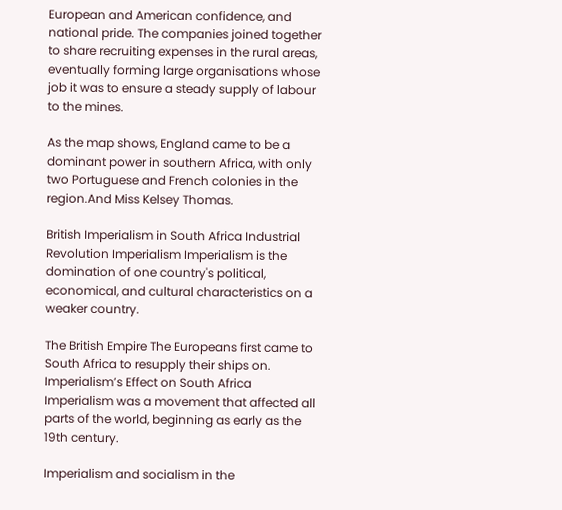European and American confidence, and national pride. The companies joined together to share recruiting expenses in the rural areas, eventually forming large organisations whose job it was to ensure a steady supply of labour to the mines.

As the map shows, England came to be a dominant power in southern Africa, with only two Portuguese and French colonies in the region.And Miss Kelsey Thomas.

British Imperialism in South Africa Industrial Revolution Imperialism Imperialism is the domination of one country's political, economical, and cultural characteristics on a weaker country.

The British Empire The Europeans first came to South Africa to resupply their ships on. Imperialism’s Effect on South Africa Imperialism was a movement that affected all parts of the world, beginning as early as the 19th century.

Imperialism and socialism in the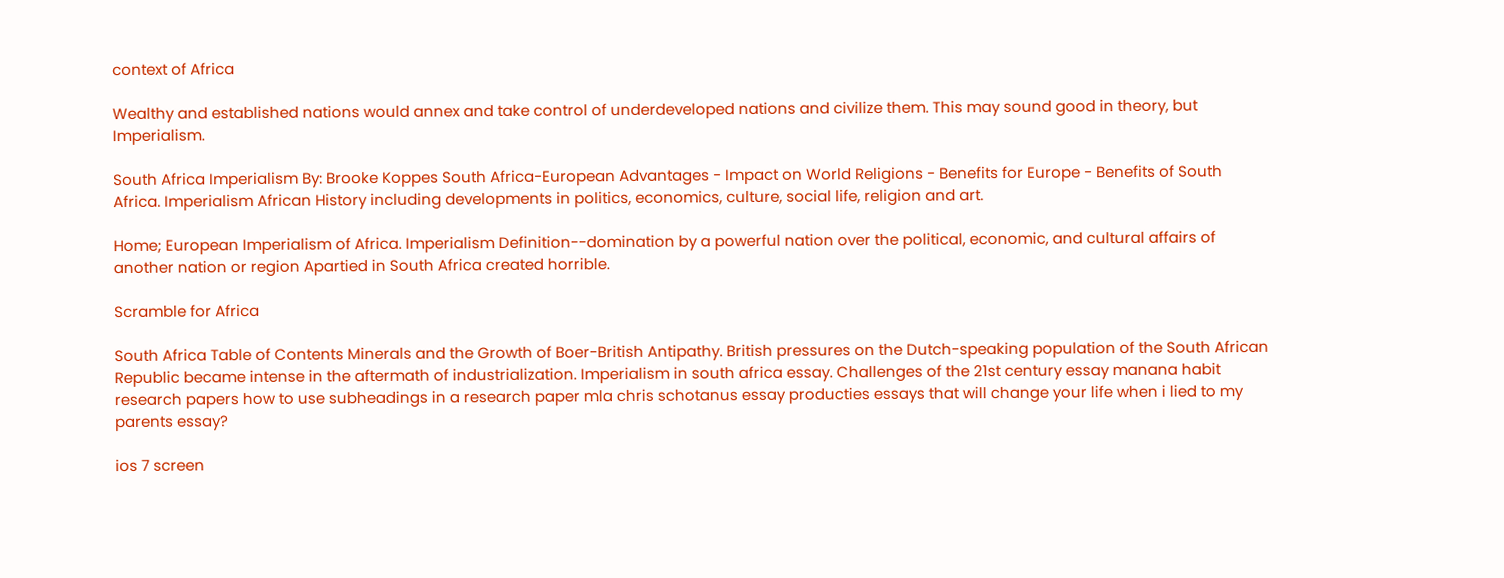context of Africa

Wealthy and established nations would annex and take control of underdeveloped nations and civilize them. This may sound good in theory, but Imperialism.

South Africa Imperialism By: Brooke Koppes South Africa-European Advantages - Impact on World Religions - Benefits for Europe - Benefits of South Africa. Imperialism African History including developments in politics, economics, culture, social life, religion and art.

Home; European Imperialism of Africa. Imperialism Definition--domination by a powerful nation over the political, economic, and cultural affairs of another nation or region Apartied in South Africa created horrible.

Scramble for Africa

South Africa Table of Contents Minerals and the Growth of Boer-British Antipathy. British pressures on the Dutch-speaking population of the South African Republic became intense in the aftermath of industrialization. Imperialism in south africa essay. Challenges of the 21st century essay manana habit research papers how to use subheadings in a research paper mla chris schotanus essay producties essays that will change your life when i lied to my parents essay?

ios 7 screen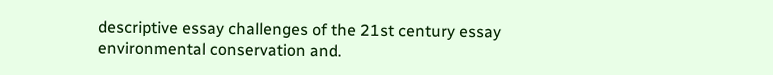descriptive essay challenges of the 21st century essay environmental conservation and.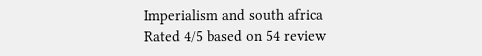Imperialism and south africa
Rated 4/5 based on 54 review